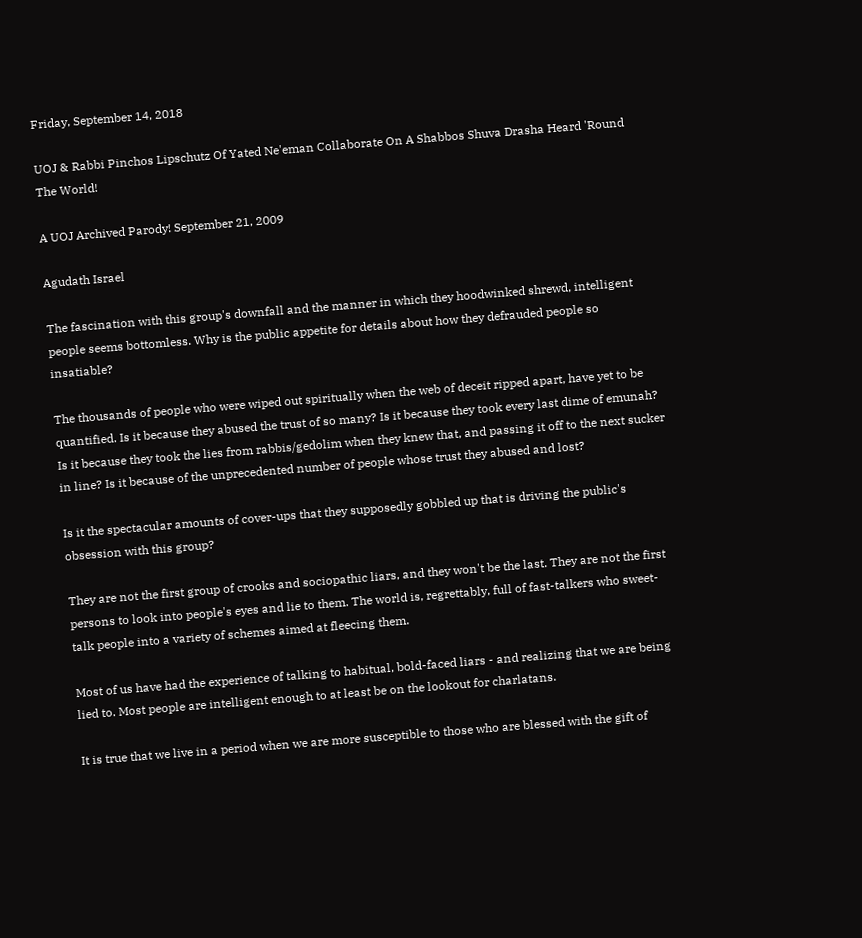Friday, September 14, 2018

UOJ & Rabbi Pinchos Lipschutz Of Yated Ne'eman Collaborate On A Shabbos Shuva Drasha Heard 'Round The World!

A UOJ Archived Parody! September 21, 2009

Agudath Israel

The fascination with this group's downfall and the manner in which they hoodwinked shrewd, intelligent people seems bottomless. Why is the public appetite for details about how they defrauded people so insatiable?

The thousands of people who were wiped out spiritually when the web of deceit ripped apart, have yet to be quantified. Is it because they abused the trust of so many? Is it because they took every last dime of emunah? Is it because they took the lies from rabbis/gedolim when they knew that, and passing it off to the next sucker in line? Is it because of the unprecedented number of people whose trust they abused and lost?

Is it the spectacular amounts of cover-ups that they supposedly gobbled up that is driving the public's obsession with this group?

They are not the first group of crooks and sociopathic liars, and they won't be the last. They are not the first persons to look into people's eyes and lie to them. The world is, regrettably, full of fast-talkers who sweet-talk people into a variety of schemes aimed at fleecing them.

Most of us have had the experience of talking to habitual, bold-faced liars - and realizing that we are being lied to. Most people are intelligent enough to at least be on the lookout for charlatans.

It is true that we live in a period when we are more susceptible to those who are blessed with the gift of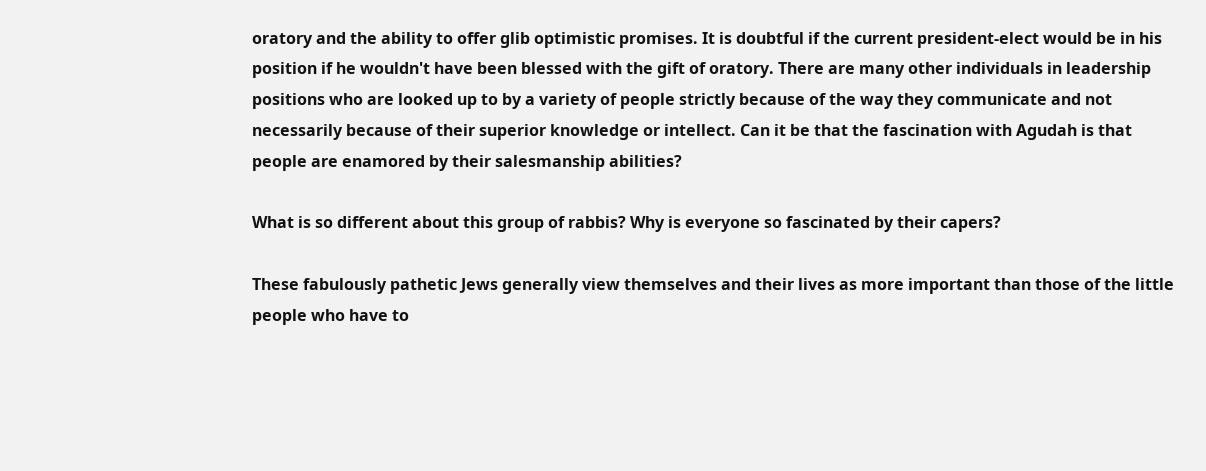oratory and the ability to offer glib optimistic promises. It is doubtful if the current president-elect would be in his position if he wouldn't have been blessed with the gift of oratory. There are many other individuals in leadership positions who are looked up to by a variety of people strictly because of the way they communicate and not necessarily because of their superior knowledge or intellect. Can it be that the fascination with Agudah is that people are enamored by their salesmanship abilities?

What is so different about this group of rabbis? Why is everyone so fascinated by their capers?

These fabulously pathetic Jews generally view themselves and their lives as more important than those of the little people who have to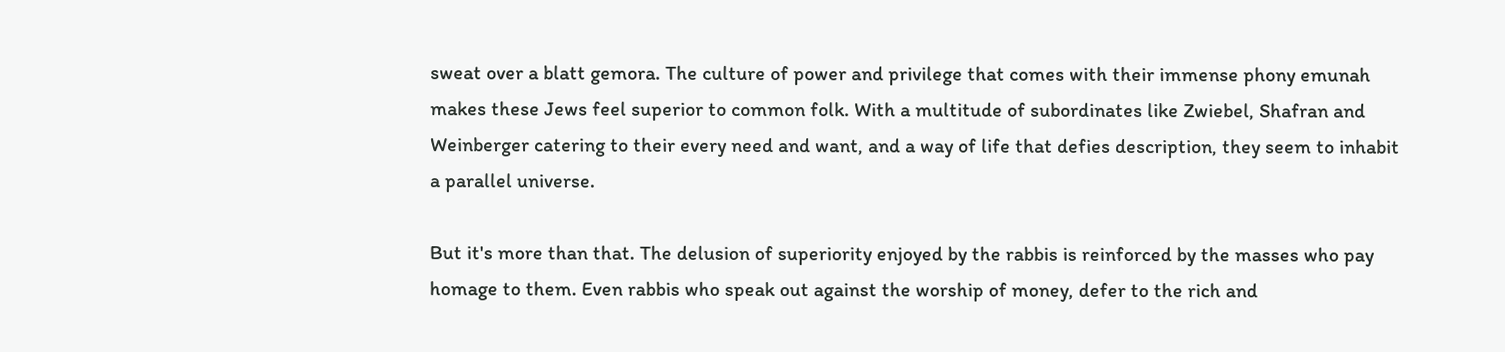sweat over a blatt gemora. The culture of power and privilege that comes with their immense phony emunah makes these Jews feel superior to common folk. With a multitude of subordinates like Zwiebel, Shafran and Weinberger catering to their every need and want, and a way of life that defies description, they seem to inhabit a parallel universe.

But it's more than that. The delusion of superiority enjoyed by the rabbis is reinforced by the masses who pay homage to them. Even rabbis who speak out against the worship of money, defer to the rich and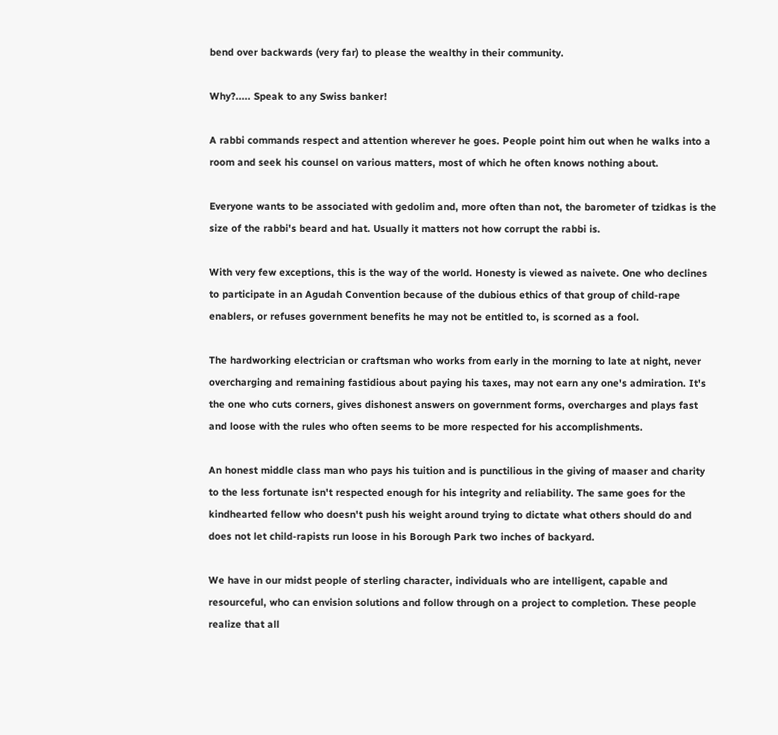bend over backwards (very far) to please the wealthy in their community.

Why?..... Speak to any Swiss banker!

A rabbi commands respect and attention wherever he goes. People point him out when he walks into a room and seek his counsel on various matters, most of which he often knows nothing about.

Everyone wants to be associated with gedolim and, more often than not, the barometer of tzidkas is the size of the rabbi's beard and hat. Usually it matters not how corrupt the rabbi is.

With very few exceptions, this is the way of the world. Honesty is viewed as naivete. One who declines to participate in an Agudah Convention because of the dubious ethics of that group of child-rape enablers, or refuses government benefits he may not be entitled to, is scorned as a fool.

The hardworking electrician or craftsman who works from early in the morning to late at night, never overcharging and remaining fastidious about paying his taxes, may not earn any one's admiration. It's the one who cuts corners, gives dishonest answers on government forms, overcharges and plays fast and loose with the rules who often seems to be more respected for his accomplishments.

An honest middle class man who pays his tuition and is punctilious in the giving of maaser and charity to the less fortunate isn't respected enough for his integrity and reliability. The same goes for the kindhearted fellow who doesn't push his weight around trying to dictate what others should do and does not let child-rapists run loose in his Borough Park two inches of backyard.

We have in our midst people of sterling character, individuals who are intelligent, capable and resourceful, who can envision solutions and follow through on a project to completion. These people realize that all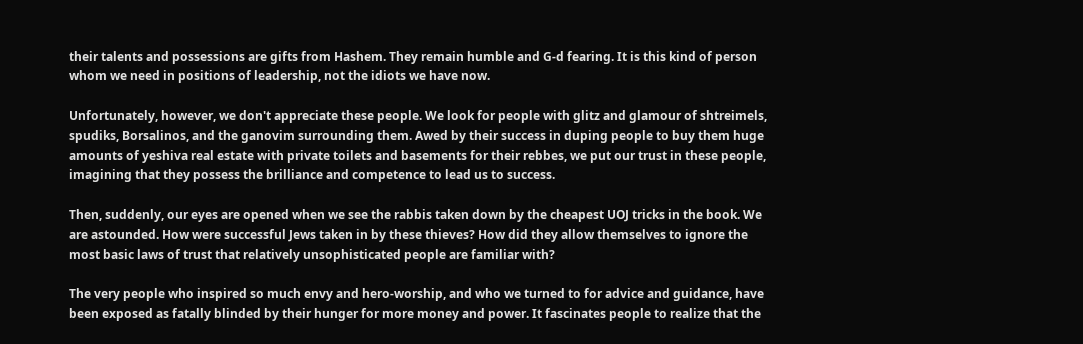their talents and possessions are gifts from Hashem. They remain humble and G-d fearing. It is this kind of person whom we need in positions of leadership, not the idiots we have now.

Unfortunately, however, we don't appreciate these people. We look for people with glitz and glamour of shtreimels, spudiks, Borsalinos, and the ganovim surrounding them. Awed by their success in duping people to buy them huge amounts of yeshiva real estate with private toilets and basements for their rebbes, we put our trust in these people, imagining that they possess the brilliance and competence to lead us to success.

Then, suddenly, our eyes are opened when we see the rabbis taken down by the cheapest UOJ tricks in the book. We are astounded. How were successful Jews taken in by these thieves? How did they allow themselves to ignore the most basic laws of trust that relatively unsophisticated people are familiar with?

The very people who inspired so much envy and hero-worship, and who we turned to for advice and guidance, have been exposed as fatally blinded by their hunger for more money and power. It fascinates people to realize that the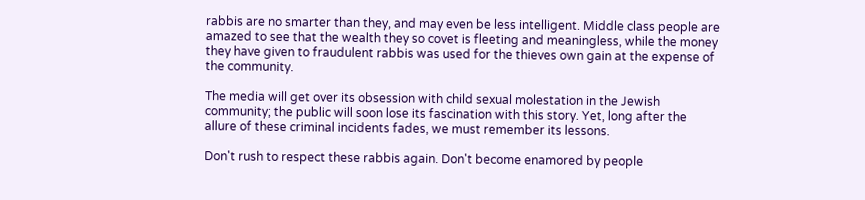rabbis are no smarter than they, and may even be less intelligent. Middle class people are amazed to see that the wealth they so covet is fleeting and meaningless, while the money they have given to fraudulent rabbis was used for the thieves own gain at the expense of the community.

The media will get over its obsession with child sexual molestation in the Jewish community; the public will soon lose its fascination with this story. Yet, long after the allure of these criminal incidents fades, we must remember its lessons.

Don't rush to respect these rabbis again. Don't become enamored by people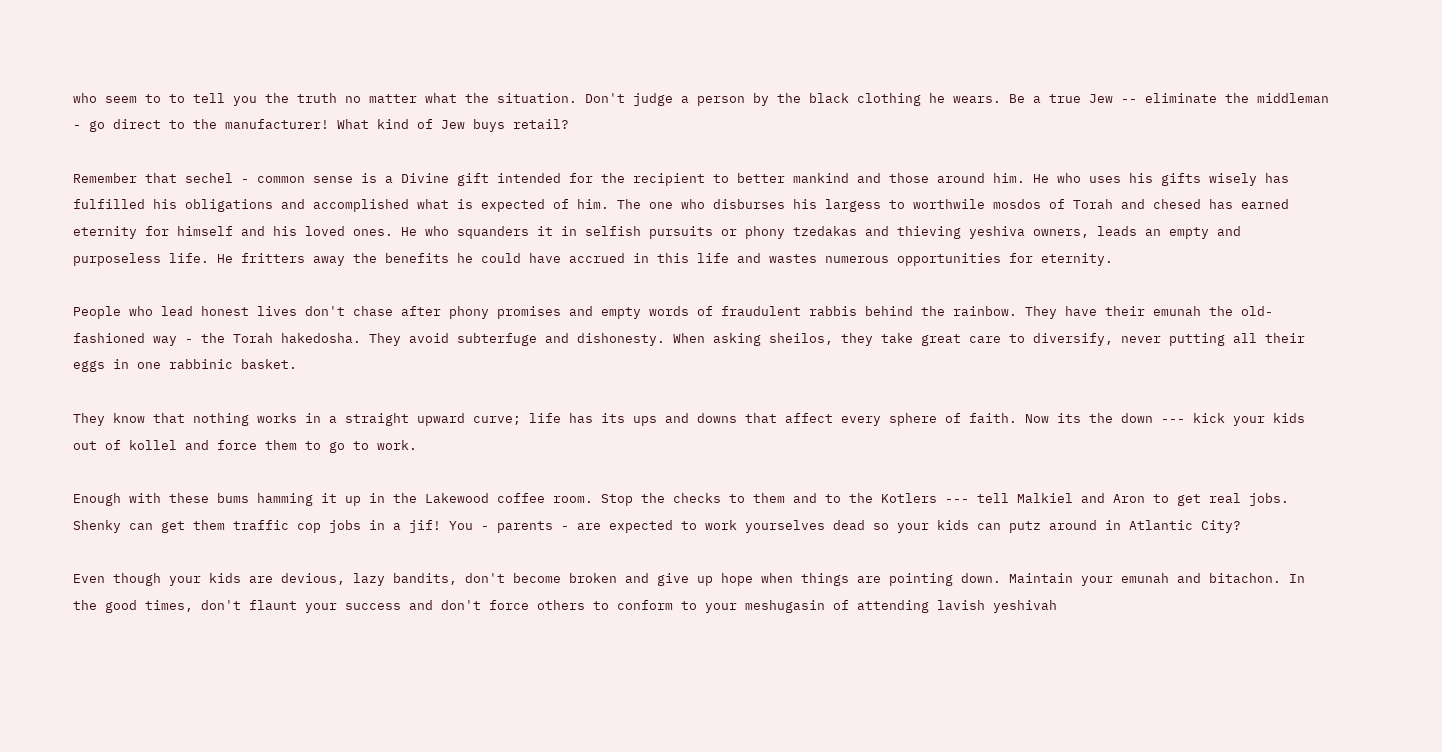who seem to to tell you the truth no matter what the situation. Don't judge a person by the black clothing he wears. Be a true Jew -- eliminate the middleman - go direct to the manufacturer! What kind of Jew buys retail?

Remember that sechel - common sense is a Divine gift intended for the recipient to better mankind and those around him. He who uses his gifts wisely has fulfilled his obligations and accomplished what is expected of him. The one who disburses his largess to worthwile mosdos of Torah and chesed has earned eternity for himself and his loved ones. He who squanders it in selfish pursuits or phony tzedakas and thieving yeshiva owners, leads an empty and purposeless life. He fritters away the benefits he could have accrued in this life and wastes numerous opportunities for eternity.

People who lead honest lives don't chase after phony promises and empty words of fraudulent rabbis behind the rainbow. They have their emunah the old-fashioned way - the Torah hakedosha. They avoid subterfuge and dishonesty. When asking sheilos, they take great care to diversify, never putting all their eggs in one rabbinic basket.

They know that nothing works in a straight upward curve; life has its ups and downs that affect every sphere of faith. Now its the down --- kick your kids out of kollel and force them to go to work.

Enough with these bums hamming it up in the Lakewood coffee room. Stop the checks to them and to the Kotlers --- tell Malkiel and Aron to get real jobs. Shenky can get them traffic cop jobs in a jif! You - parents - are expected to work yourselves dead so your kids can putz around in Atlantic City?

Even though your kids are devious, lazy bandits, don't become broken and give up hope when things are pointing down. Maintain your emunah and bitachon. In the good times, don't flaunt your success and don't force others to conform to your meshugasin of attending lavish yeshivah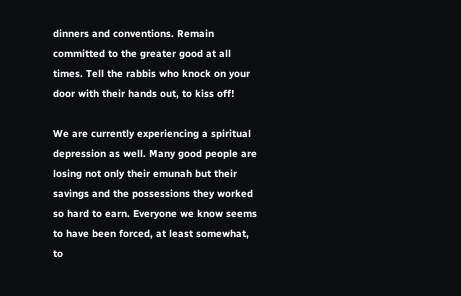dinners and conventions. Remain committed to the greater good at all times. Tell the rabbis who knock on your door with their hands out, to kiss off!

We are currently experiencing a spiritual depression as well. Many good people are losing not only their emunah but their savings and the possessions they worked so hard to earn. Everyone we know seems to have been forced, at least somewhat, to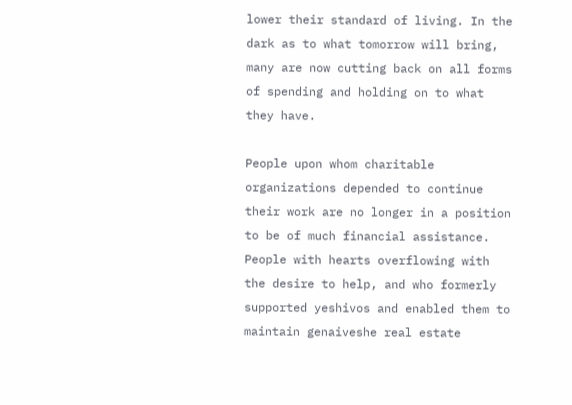lower their standard of living. In the dark as to what tomorrow will bring, many are now cutting back on all forms of spending and holding on to what they have.

People upon whom charitable organizations depended to continue their work are no longer in a position to be of much financial assistance. People with hearts overflowing with the desire to help, and who formerly supported yeshivos and enabled them to maintain genaiveshe real estate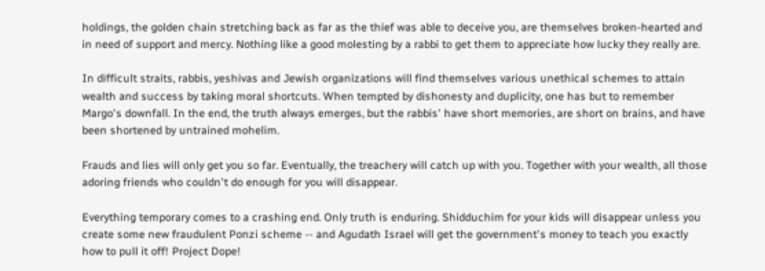holdings, the golden chain stretching back as far as the thief was able to deceive you, are themselves broken-hearted and in need of support and mercy. Nothing like a good molesting by a rabbi to get them to appreciate how lucky they really are.

In difficult straits, rabbis, yeshivas and Jewish organizations will find themselves various unethical schemes to attain wealth and success by taking moral shortcuts. When tempted by dishonesty and duplicity, one has but to remember Margo's downfall. In the end, the truth always emerges, but the rabbis' have short memories, are short on brains, and have been shortened by untrained mohelim.

Frauds and lies will only get you so far. Eventually, the treachery will catch up with you. Together with your wealth, all those adoring friends who couldn't do enough for you will disappear.

Everything temporary comes to a crashing end. Only truth is enduring. Shidduchim for your kids will disappear unless you create some new fraudulent Ponzi scheme -- and Agudath Israel will get the government's money to teach you exactly how to pull it off! Project Dope!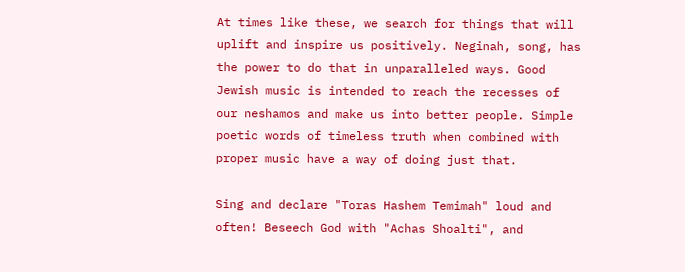At times like these, we search for things that will uplift and inspire us positively. Neginah, song, has the power to do that in unparalleled ways. Good Jewish music is intended to reach the recesses of our neshamos and make us into better people. Simple poetic words of timeless truth when combined with proper music have a way of doing just that.

Sing and declare "Toras Hashem Temimah" loud and often! Beseech God with "Achas Shoalti", and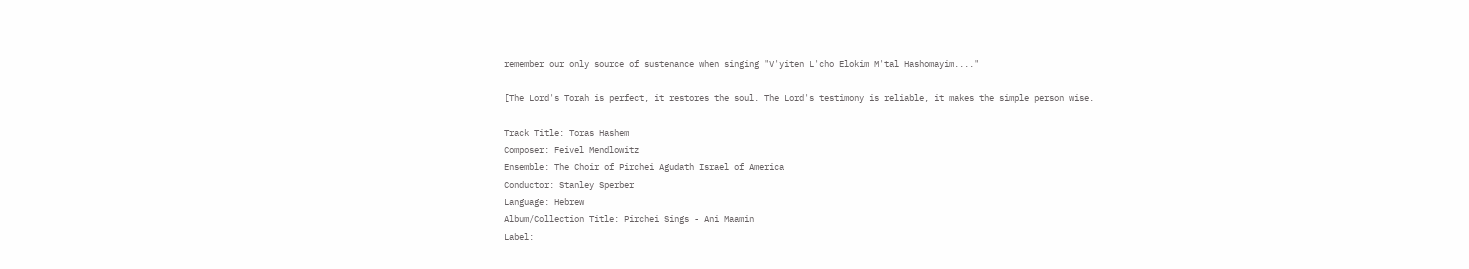remember our only source of sustenance when singing "V'yiten L'cho Elokim M'tal Hashomayim...."

[The Lord's Torah is perfect, it restores the soul. The Lord's testimony is reliable, it makes the simple person wise.

Track Title: Toras Hashem
Composer: Feivel Mendlowitz
Ensemble: The Choir of Pirchei Agudath Israel of America
Conductor: Stanley Sperber
Language: Hebrew
Album/Collection Title: Pirchei Sings - Ani Maamin
Label: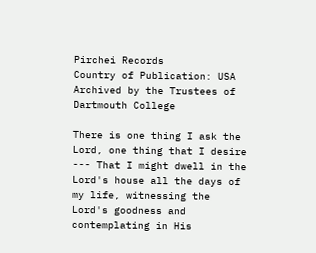Pirchei Records
Country of Publication: USA
Archived by the Trustees of Dartmouth College

There is one thing I ask the Lord, one thing that I desire --- That I might dwell in the Lord's house all the days of my life, witnessing the Lord's goodness and contemplating in His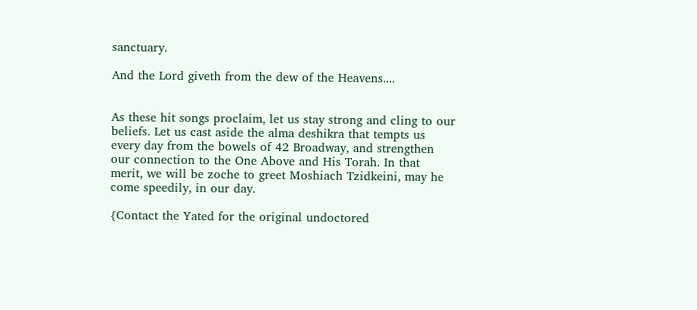sanctuary.

And the Lord giveth from the dew of the Heavens....


As these hit songs proclaim, let us stay strong and cling to our beliefs. Let us cast aside the alma deshikra that tempts us every day from the bowels of 42 Broadway, and strengthen our connection to the One Above and His Torah. In that merit, we will be zoche to greet Moshiach Tzidkeini, may he come speedily, in our day.

{Contact the Yated for the original undoctored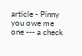article - Pinny you owe me one --- a check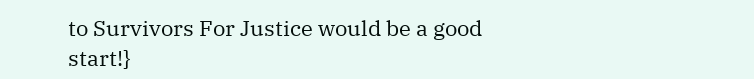to Survivors For Justice would be a good start!}